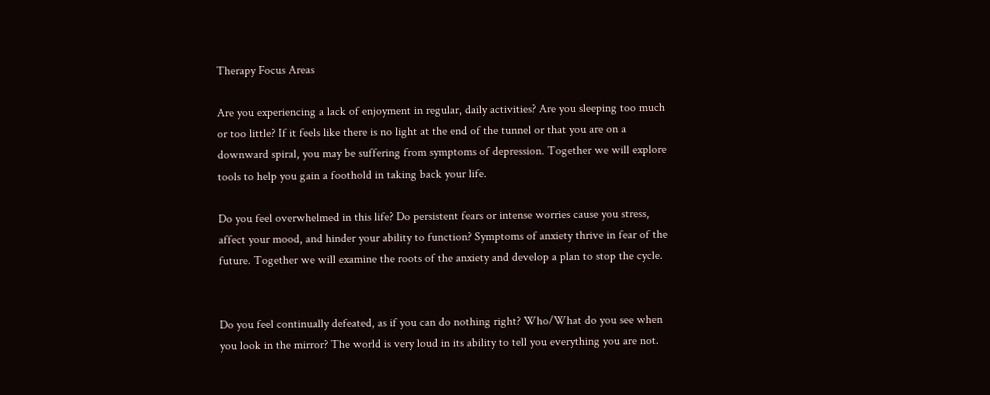Therapy Focus Areas

Are you experiencing a lack of enjoyment in regular, daily activities? Are you sleeping too much or too little? If it feels like there is no light at the end of the tunnel or that you are on a downward spiral, you may be suffering from symptoms of depression. Together we will explore tools to help you gain a foothold in taking back your life.

Do you feel overwhelmed in this life? Do persistent fears or intense worries cause you stress, affect your mood, and hinder your ability to function? Symptoms of anxiety thrive in fear of the future. Together we will examine the roots of the anxiety and develop a plan to stop the cycle.


Do you feel continually defeated, as if you can do nothing right? Who/What do you see when you look in the mirror? The world is very loud in its ability to tell you everything you are not.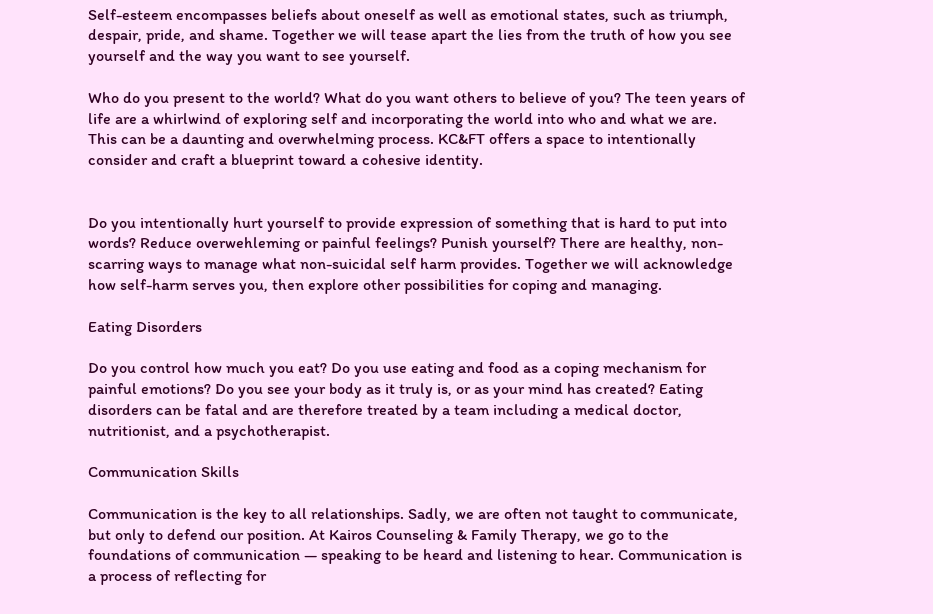Self-esteem encompasses beliefs about oneself as well as emotional states, such as triumph, despair, pride, and shame. Together we will tease apart the lies from the truth of how you see yourself and the way you want to see yourself.

Who do you present to the world? What do you want others to believe of you? The teen years of life are a whirlwind of exploring self and incorporating the world into who and what we are. This can be a daunting and overwhelming process. KC&FT offers a space to intentionally consider and craft a blueprint toward a cohesive identity.


Do you intentionally hurt yourself to provide expression of something that is hard to put into words? Reduce overwehleming or painful feelings? Punish yourself? There are healthy, non-scarring ways to manage what non-suicidal self harm provides. Together we will acknowledge how self-harm serves you, then explore other possibilities for coping and managing.

Eating Disorders

Do you control how much you eat? Do you use eating and food as a coping mechanism for painful emotions? Do you see your body as it truly is, or as your mind has created? Eating disorders can be fatal and are therefore treated by a team including a medical doctor, nutritionist, and a psychotherapist.

Communication Skills

Communication is the key to all relationships. Sadly, we are often not taught to communicate, but only to defend our position. At Kairos Counseling & Family Therapy, we go to the foundations of communication — speaking to be heard and listening to hear. Communication is a process of reflecting for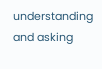understanding and asking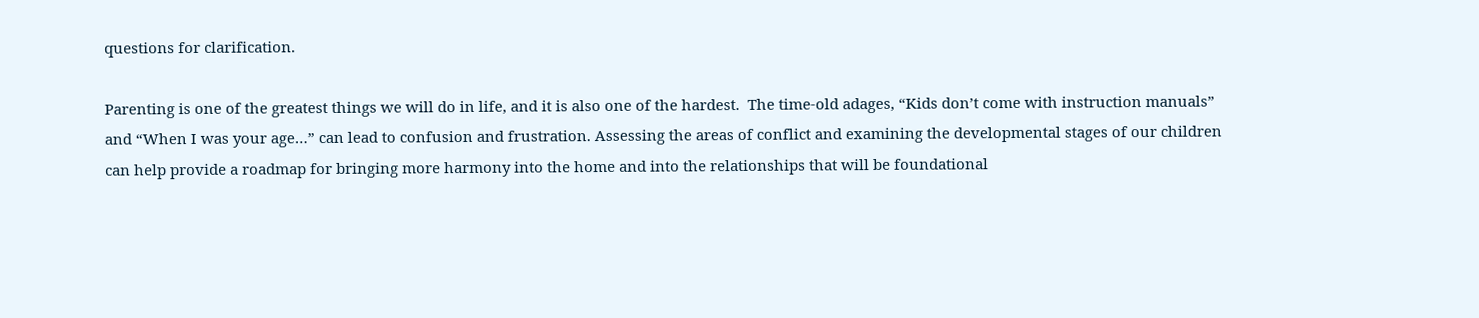questions for clarification.

Parenting is one of the greatest things we will do in life, and it is also one of the hardest.  The time-old adages, “Kids don’t come with instruction manuals” and “When I was your age…” can lead to confusion and frustration. Assessing the areas of conflict and examining the developmental stages of our children can help provide a roadmap for bringing more harmony into the home and into the relationships that will be foundational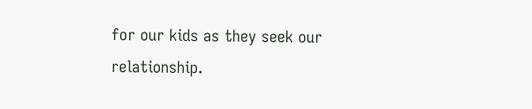for our kids as they seek our relationship.